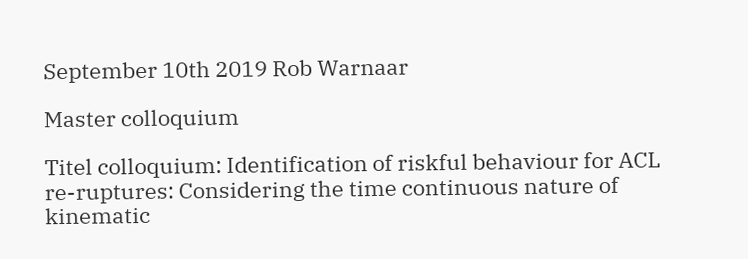September 10th 2019 Rob Warnaar

Master colloquium

Titel colloquium: Identification of riskful behaviour for ACL re-ruptures: Considering the time continuous nature of kinematic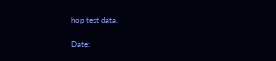hop test data.

Date: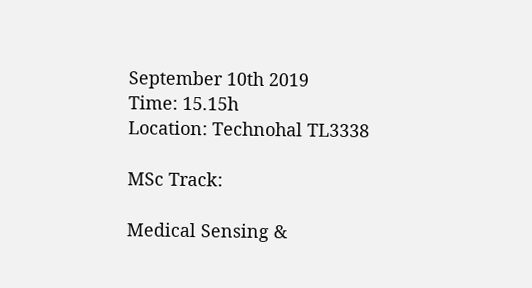September 10th 2019
Time: 15.15h
Location: Technohal TL3338

MSc Track:

Medical Sensing &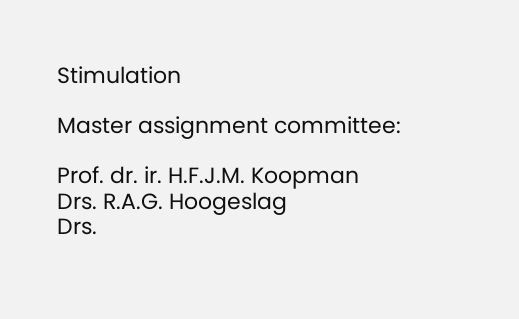Stimulation

Master assignment committee:

Prof. dr. ir. H.F.J.M. Koopman
Drs. R.A.G. Hoogeslag
Drs.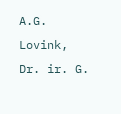A.G. Lovink,
Dr. ir. G.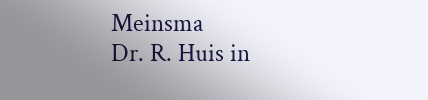Meinsma
Dr. R. Huis in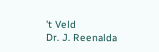't Veld
Dr. J. Reenalda